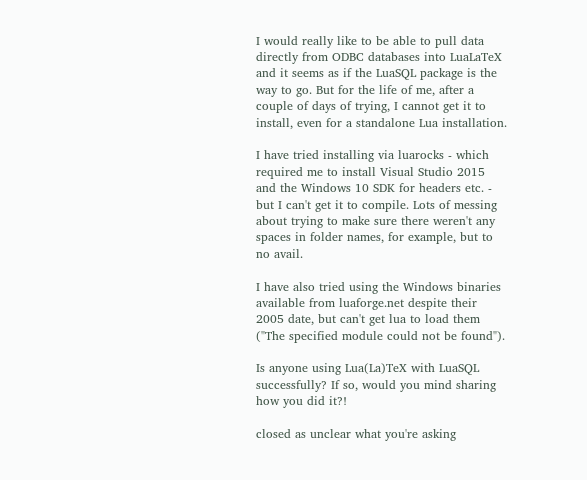I would really like to be able to pull data directly from ODBC databases into LuaLaTeX and it seems as if the LuaSQL package is the way to go. But for the life of me, after a couple of days of trying, I cannot get it to install, even for a standalone Lua installation.

I have tried installing via luarocks - which required me to install Visual Studio 2015 and the Windows 10 SDK for headers etc. - but I can't get it to compile. Lots of messing about trying to make sure there weren't any spaces in folder names, for example, but to no avail.

I have also tried using the Windows binaries available from luaforge.net despite their 2005 date, but can't get lua to load them ("The specified module could not be found").

Is anyone using Lua(La)TeX with LuaSQL successfully? If so, would you mind sharing how you did it?!

closed as unclear what you're asking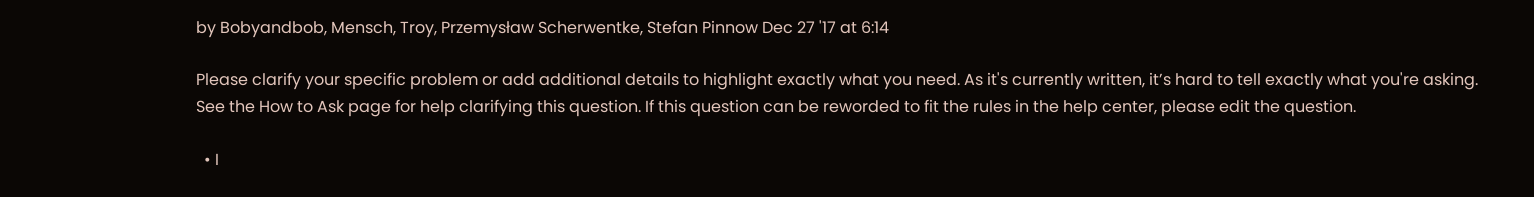by Bobyandbob, Mensch, Troy, Przemysław Scherwentke, Stefan Pinnow Dec 27 '17 at 6:14

Please clarify your specific problem or add additional details to highlight exactly what you need. As it's currently written, it’s hard to tell exactly what you're asking. See the How to Ask page for help clarifying this question. If this question can be reworded to fit the rules in the help center, please edit the question.

  • I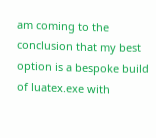am coming to the conclusion that my best option is a bespoke build of luatex.exe with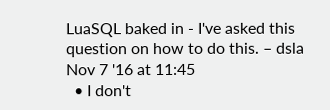LuaSQL baked in - I've asked this question on how to do this. – dsla Nov 7 '16 at 11:45
  • I don't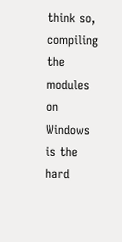think so, compiling the modules on Windows is the hard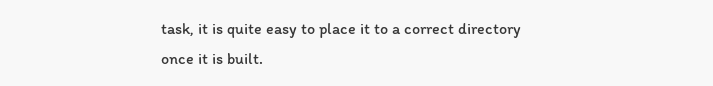task, it is quite easy to place it to a correct directory once it is built.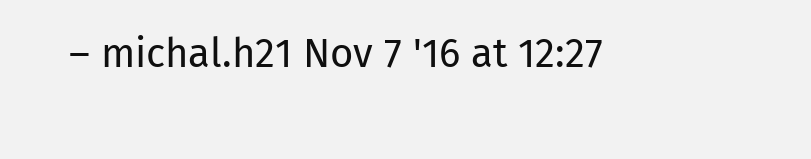– michal.h21 Nov 7 '16 at 12:27